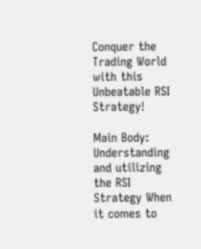Conquer the Trading World with this Unbeatable RSI Strategy!

Main Body: Understanding and utilizing the RSI Strategy When it comes to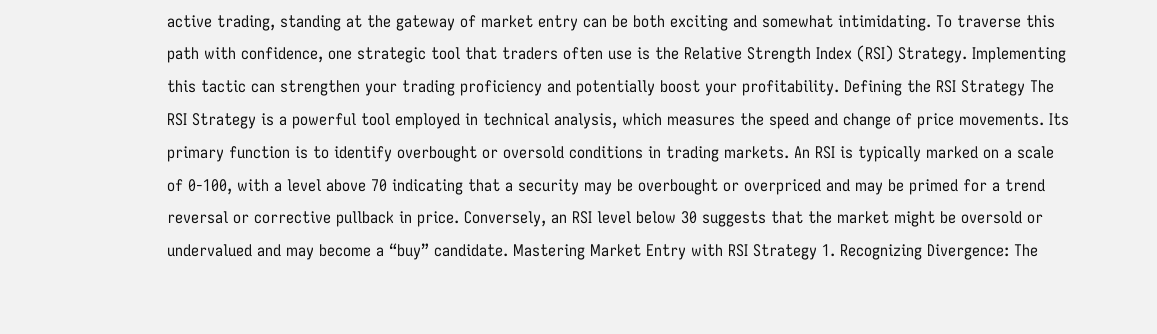active trading, standing at the gateway of market entry can be both exciting and somewhat intimidating. To traverse this path with confidence, one strategic tool that traders often use is the Relative Strength Index (RSI) Strategy. Implementing this tactic can strengthen your trading proficiency and potentially boost your profitability. Defining the RSI Strategy The RSI Strategy is a powerful tool employed in technical analysis, which measures the speed and change of price movements. Its primary function is to identify overbought or oversold conditions in trading markets. An RSI is typically marked on a scale of 0-100, with a level above 70 indicating that a security may be overbought or overpriced and may be primed for a trend reversal or corrective pullback in price. Conversely, an RSI level below 30 suggests that the market might be oversold or undervalued and may become a “buy” candidate. Mastering Market Entry with RSI Strategy 1. Recognizing Divergence: The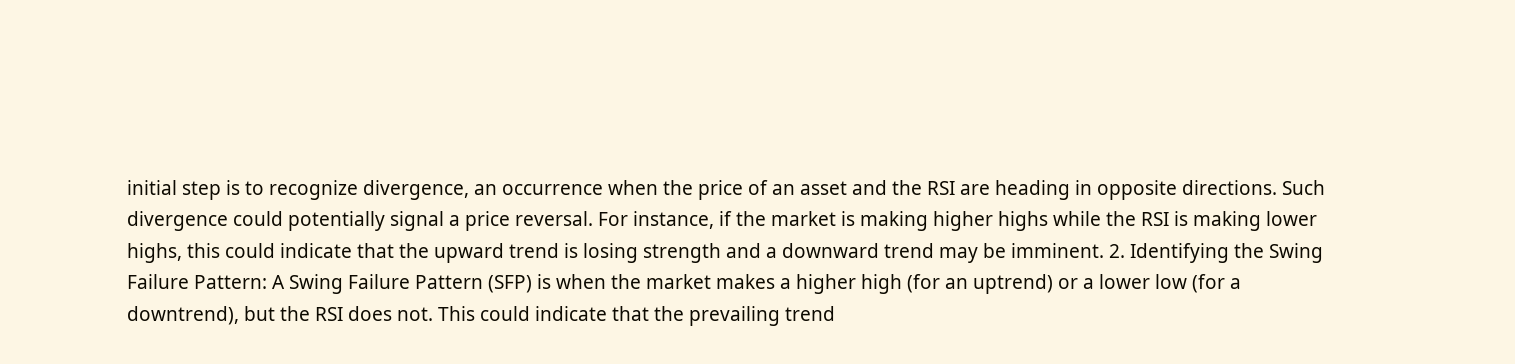initial step is to recognize divergence, an occurrence when the price of an asset and the RSI are heading in opposite directions. Such divergence could potentially signal a price reversal. For instance, if the market is making higher highs while the RSI is making lower highs, this could indicate that the upward trend is losing strength and a downward trend may be imminent. 2. Identifying the Swing Failure Pattern: A Swing Failure Pattern (SFP) is when the market makes a higher high (for an uptrend) or a lower low (for a downtrend), but the RSI does not. This could indicate that the prevailing trend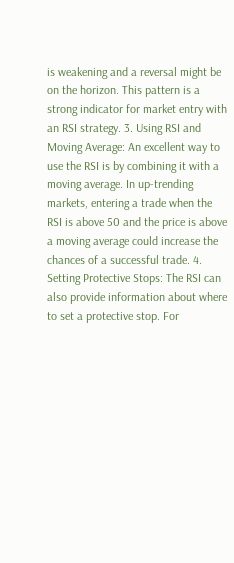is weakening and a reversal might be on the horizon. This pattern is a strong indicator for market entry with an RSI strategy. 3. Using RSI and Moving Average: An excellent way to use the RSI is by combining it with a moving average. In up-trending markets, entering a trade when the RSI is above 50 and the price is above a moving average could increase the chances of a successful trade. 4. Setting Protective Stops: The RSI can also provide information about where to set a protective stop. For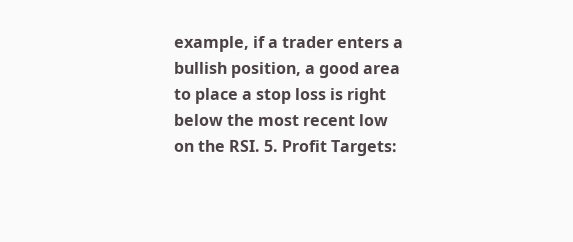example, if a trader enters a bullish position, a good area to place a stop loss is right below the most recent low on the RSI. 5. Profit Targets: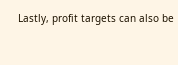Lastly, profit targets can also be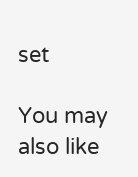set

You may also like